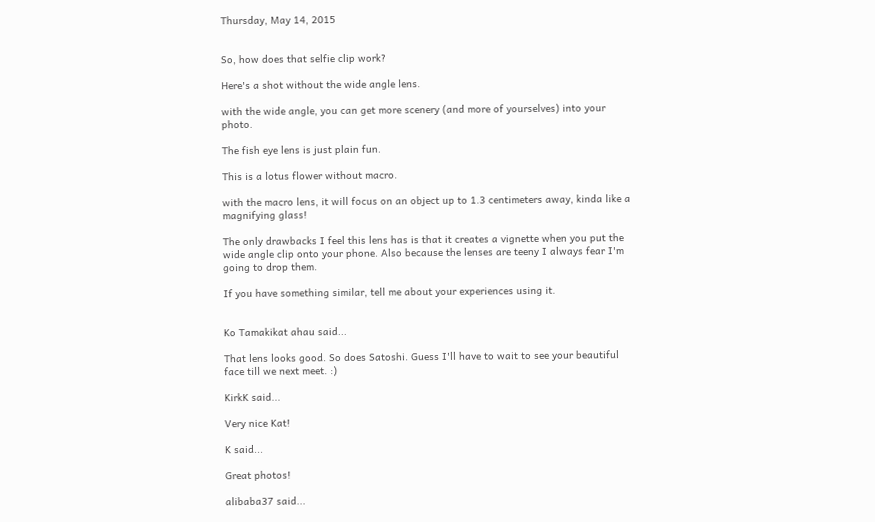Thursday, May 14, 2015


So, how does that selfie clip work?

Here's a shot without the wide angle lens.

with the wide angle, you can get more scenery (and more of yourselves) into your photo.

The fish eye lens is just plain fun.

This is a lotus flower without macro.

with the macro lens, it will focus on an object up to 1.3 centimeters away, kinda like a magnifying glass!

The only drawbacks I feel this lens has is that it creates a vignette when you put the wide angle clip onto your phone. Also because the lenses are teeny I always fear I'm going to drop them.

If you have something similar, tell me about your experiences using it.


Ko Tamakikat ahau said...

That lens looks good. So does Satoshi. Guess I'll have to wait to see your beautiful face till we next meet. :)

KirkK said...

Very nice Kat!

K said...

Great photos!

alibaba37 said...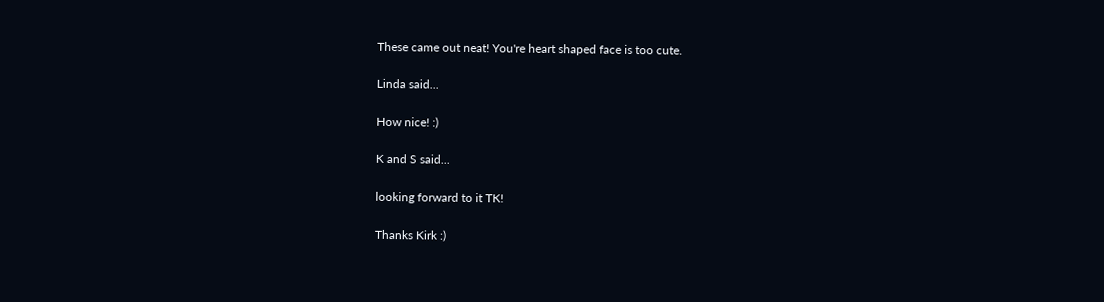These came out neat! You're heart shaped face is too cute.

Linda said...

How nice! :)

K and S said...

looking forward to it TK!

Thanks Kirk :)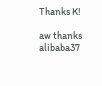Thanks K!

aw thanks alibaba37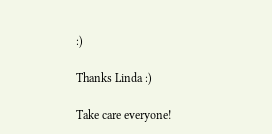:)

Thanks Linda :)

Take care everyone!